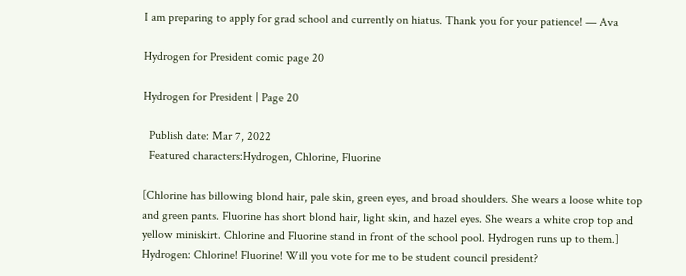I am preparing to apply for grad school and currently on hiatus. Thank you for your patience! — Ava

Hydrogen for President comic page 20

Hydrogen for President | Page 20

  Publish date: Mar 7, 2022
  Featured characters:Hydrogen, Chlorine, Fluorine

[Chlorine has billowing blond hair, pale skin, green eyes, and broad shoulders. She wears a loose white top and green pants. Fluorine has short blond hair, light skin, and hazel eyes. She wears a white crop top and yellow miniskirt. Chlorine and Fluorine stand in front of the school pool. Hydrogen runs up to them.]
Hydrogen: Chlorine! Fluorine! Will you vote for me to be student council president?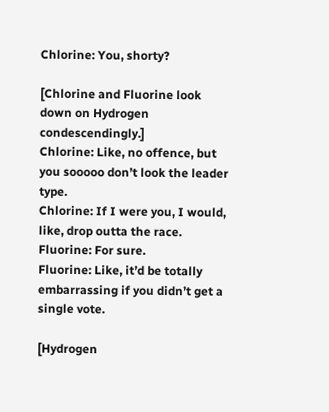Chlorine: You, shorty?

[Chlorine and Fluorine look down on Hydrogen condescendingly.]
Chlorine: Like, no offence, but you sooooo don’t look the leader type.
Chlorine: If I were you, I would, like, drop outta the race.
Fluorine: For sure.
Fluorine: Like, it’d be totally embarrassing if you didn’t get a single vote.

[Hydrogen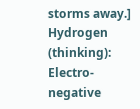storms away.]
Hydrogen (thinking): Electro-negative